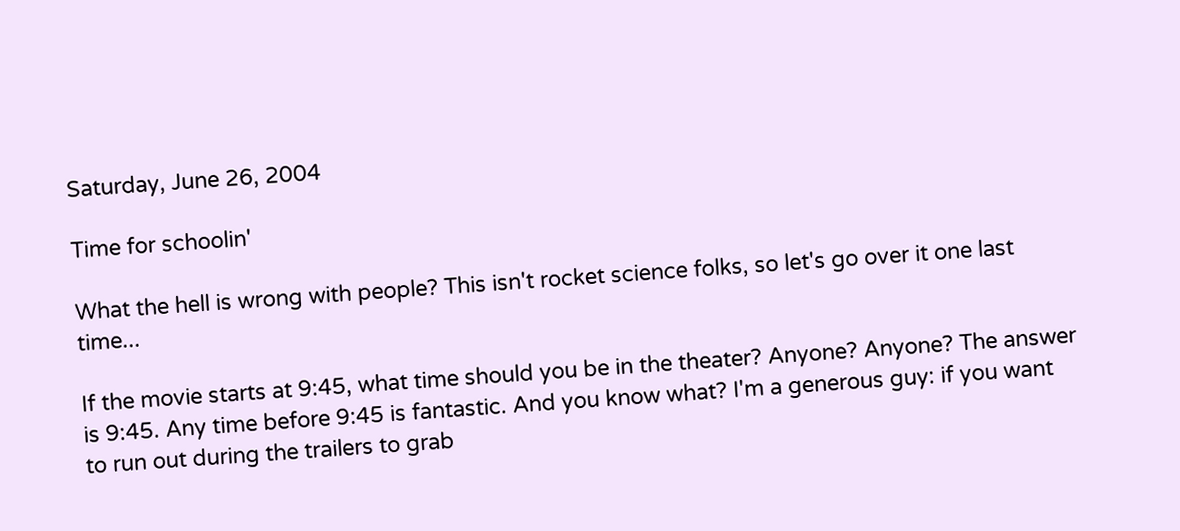Saturday, June 26, 2004

Time for schoolin'

What the hell is wrong with people? This isn't rocket science folks, so let's go over it one last time...

If the movie starts at 9:45, what time should you be in the theater? Anyone? Anyone? The answer is 9:45. Any time before 9:45 is fantastic. And you know what? I'm a generous guy: if you want to run out during the trailers to grab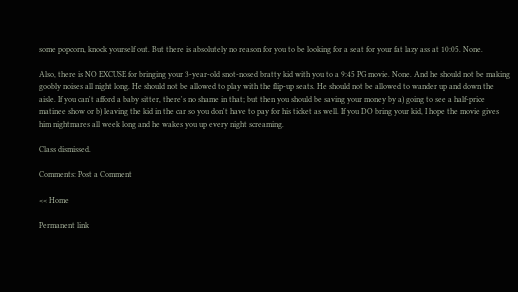some popcorn, knock yourself out. But there is absolutely no reason for you to be looking for a seat for your fat lazy ass at 10:05. None.

Also, there is NO EXCUSE for bringing your 3-year-old snot-nosed bratty kid with you to a 9:45 PG movie. None. And he should not be making goobly noises all night long. He should not be allowed to play with the flip-up seats. He should not be allowed to wander up and down the aisle. If you can't afford a baby sitter, there's no shame in that; but then you should be saving your money by a) going to see a half-price matinee show or b) leaving the kid in the car so you don't have to pay for his ticket as well. If you DO bring your kid, I hope the movie gives him nightmares all week long and he wakes you up every night screaming.

Class dismissed.

Comments: Post a Comment

<< Home

Permanent link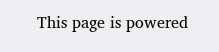This page is powered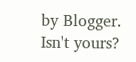by Blogger. Isn't yours?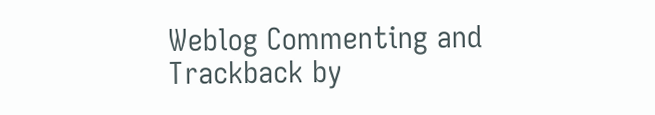Weblog Commenting and Trackback by